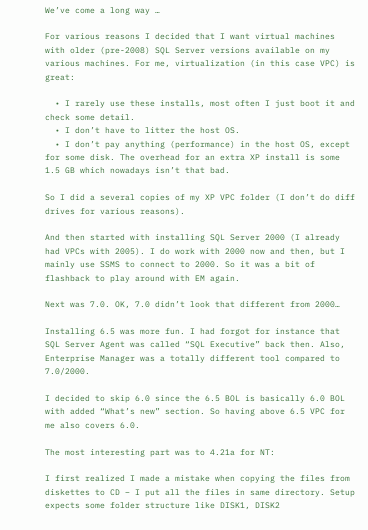We’ve come a long way …

For various reasons I decided that I want virtual machines with older (pre-2008) SQL Server versions available on my various machines. For me, virtualization (in this case VPC) is great:

  • I rarely use these installs, most often I just boot it and check some detail.
  • I don’t have to litter the host OS.
  • I don’t pay anything (performance) in the host OS, except for some disk. The overhead for an extra XP install is some 1.5 GB which nowadays isn’t that bad.

So I did a several copies of my XP VPC folder (I don’t do diff drives for various reasons).

And then started with installing SQL Server 2000 (I already had VPCs with 2005). I do work with 2000 now and then, but I mainly use SSMS to connect to 2000. So it was a bit of flashback to play around with EM again.

Next was 7.0. OK, 7.0 didn’t look that different from 2000…

Installing 6.5 was more fun. I had forgot for instance that SQL Server Agent was called “SQL Executive” back then. Also, Enterprise Manager was a totally different tool compared to 7.0/2000.

I decided to skip 6.0 since the 6.5 BOL is basically 6.0 BOL with added “What’s new” section. So having above 6.5 VPC for me also covers 6.0.

The most interesting part was to 4.21a for NT:

I first realized I made a mistake when copying the files from diskettes to CD – I put all the files in same directory. Setup expects some folder structure like DISK1, DISK2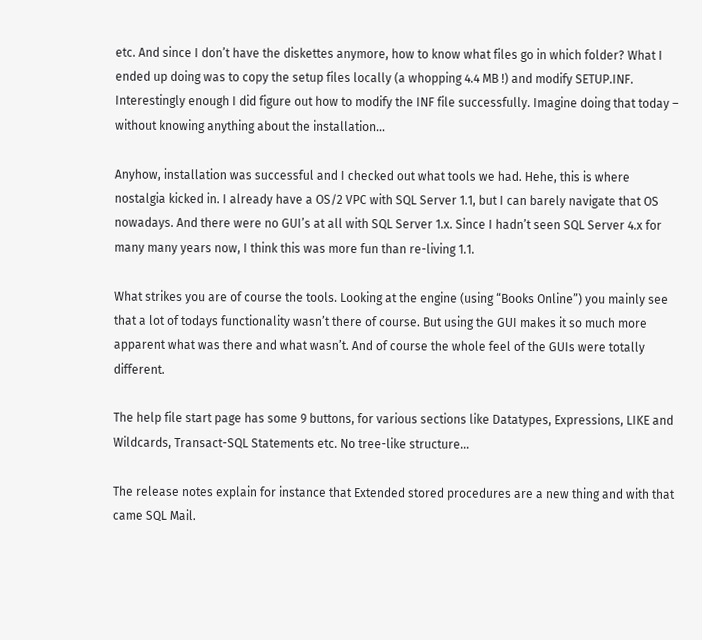etc. And since I don’t have the diskettes anymore, how to know what files go in which folder? What I ended up doing was to copy the setup files locally (a whopping 4.4 MB !) and modify SETUP.INF. Interestingly enough I did figure out how to modify the INF file successfully. Imagine doing that today – without knowing anything about the installation…

Anyhow, installation was successful and I checked out what tools we had. Hehe, this is where nostalgia kicked in. I already have a OS/2 VPC with SQL Server 1.1, but I can barely navigate that OS nowadays. And there were no GUI’s at all with SQL Server 1.x. Since I hadn’t seen SQL Server 4.x for many many years now, I think this was more fun than re-living 1.1.

What strikes you are of course the tools. Looking at the engine (using “Books Online”) you mainly see that a lot of todays functionality wasn’t there of course. But using the GUI makes it so much more apparent what was there and what wasn’t. And of course the whole feel of the GUIs were totally different.

The help file start page has some 9 buttons, for various sections like Datatypes, Expressions, LIKE and Wildcards, Transact-SQL Statements etc. No tree-like structure…

The release notes explain for instance that Extended stored procedures are a new thing and with that came SQL Mail.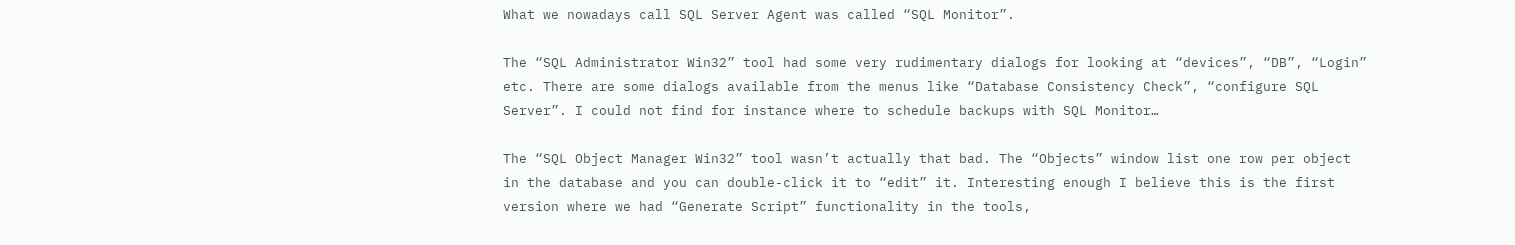What we nowadays call SQL Server Agent was called “SQL Monitor”.

The “SQL Administrator Win32” tool had some very rudimentary dialogs for looking at “devices”, “DB”, “Login” etc. There are some dialogs available from the menus like “Database Consistency Check”, “configure SQL Server”. I could not find for instance where to schedule backups with SQL Monitor…

The “SQL Object Manager Win32” tool wasn’t actually that bad. The “Objects” window list one row per object in the database and you can double-click it to “edit” it. Interesting enough I believe this is the first version where we had “Generate Script” functionality in the tools,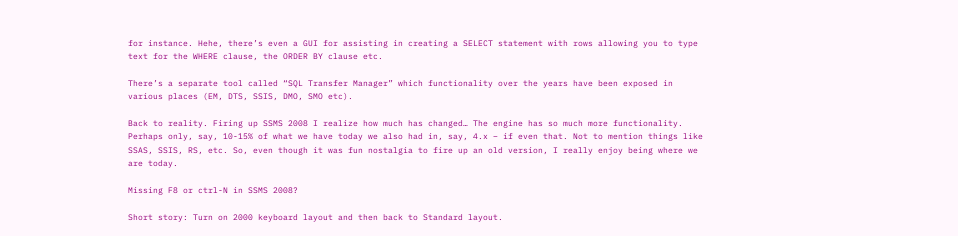for instance. Hehe, there’s even a GUI for assisting in creating a SELECT statement with rows allowing you to type text for the WHERE clause, the ORDER BY clause etc.

There’s a separate tool called “SQL Transfer Manager” which functionality over the years have been exposed in various places (EM, DTS, SSIS, DMO, SMO etc).

Back to reality. Firing up SSMS 2008 I realize how much has changed… The engine has so much more functionality. Perhaps only, say, 10-15% of what we have today we also had in, say, 4.x – if even that. Not to mention things like SSAS, SSIS, RS, etc. So, even though it was fun nostalgia to fire up an old version, I really enjoy being where we are today.

Missing F8 or ctrl-N in SSMS 2008?

Short story: Turn on 2000 keyboard layout and then back to Standard layout.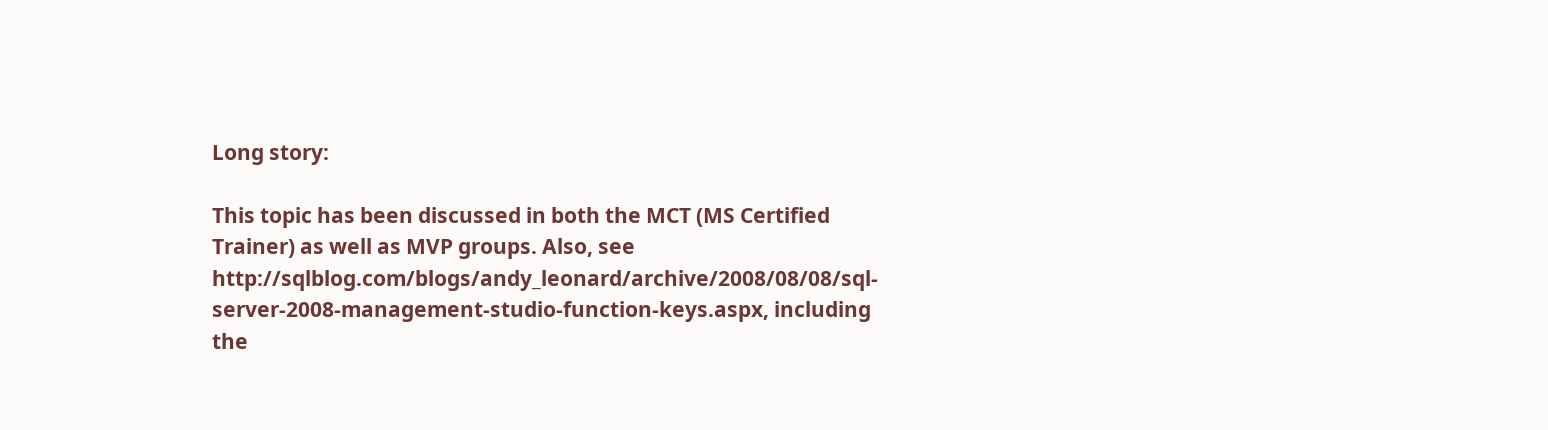Long story:

This topic has been discussed in both the MCT (MS Certified Trainer) as well as MVP groups. Also, see http://sqlblog.com/blogs/andy_leonard/archive/2008/08/08/sql-server-2008-management-studio-function-keys.aspx, including the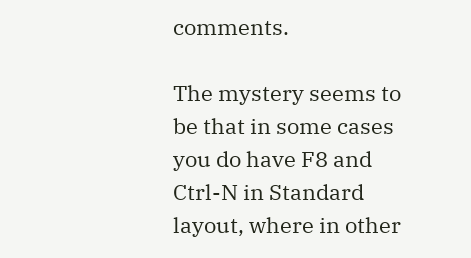comments.

The mystery seems to be that in some cases you do have F8 and Ctrl-N in Standard layout, where in other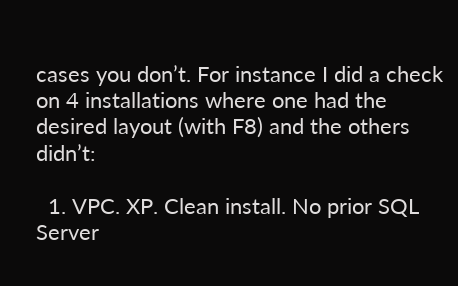cases you don’t. For instance I did a check on 4 installations where one had the desired layout (with F8) and the others didn’t:

  1. VPC. XP. Clean install. No prior SQL Server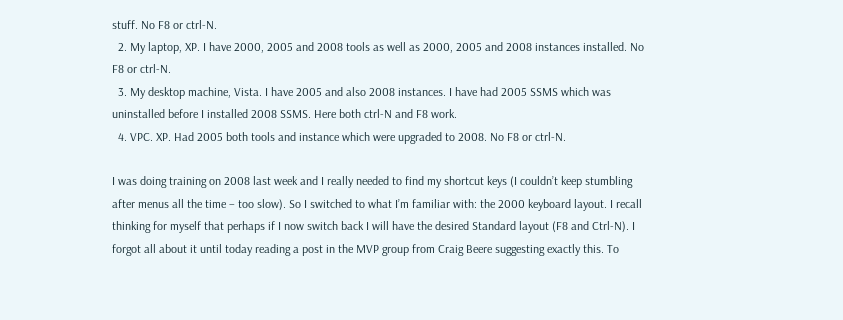stuff. No F8 or ctrl-N.
  2. My laptop, XP. I have 2000, 2005 and 2008 tools as well as 2000, 2005 and 2008 instances installed. No F8 or ctrl-N.
  3. My desktop machine, Vista. I have 2005 and also 2008 instances. I have had 2005 SSMS which was uninstalled before I installed 2008 SSMS. Here both ctrl-N and F8 work.
  4. VPC. XP. Had 2005 both tools and instance which were upgraded to 2008. No F8 or ctrl-N.

I was doing training on 2008 last week and I really needed to find my shortcut keys (I couldn’t keep stumbling after menus all the time – too slow). So I switched to what I’m familiar with: the 2000 keyboard layout. I recall thinking for myself that perhaps if I now switch back I will have the desired Standard layout (F8 and Ctrl-N). I forgot all about it until today reading a post in the MVP group from Craig Beere suggesting exactly this. To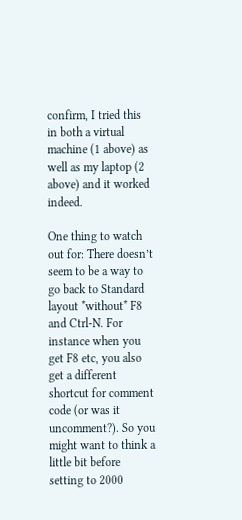confirm, I tried this in both a virtual machine (1 above) as well as my laptop (2 above) and it worked indeed.

One thing to watch out for: There doesn’t seem to be a way to go back to Standard layout *without* F8 and Ctrl-N. For instance when you get F8 etc, you also get a different shortcut for comment code (or was it uncomment?). So you might want to think a little bit before setting to 2000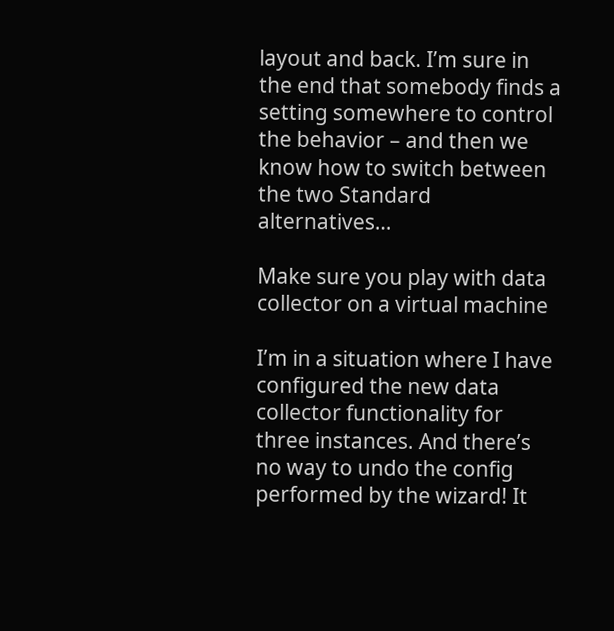layout and back. I’m sure in the end that somebody finds a setting somewhere to control the behavior – and then we know how to switch between the two Standard alternatives…

Make sure you play with data collector on a virtual machine

I’m in a situation where I have configured the new data collector functionality for three instances. And there’s no way to undo the config performed by the wizard! It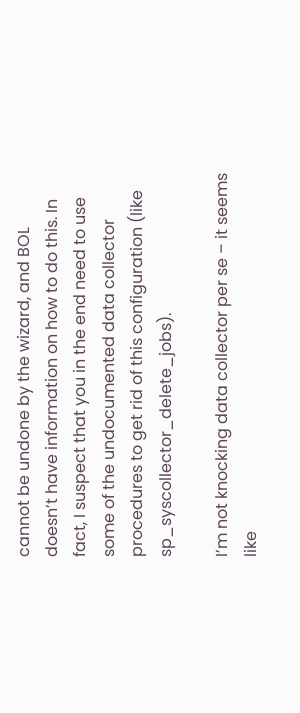cannot be undone by the wizard, and BOL doesn’t have information on how to do this. In fact, I suspect that you in the end need to use some of the undocumented data collector procedures to get rid of this configuration (like sp_syscollector_delete_jobs).

I’m not knocking data collector per se – it seems like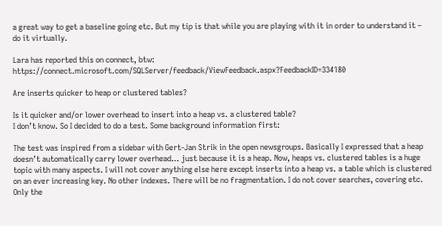a great way to get a baseline going etc. But my tip is that while you are playing with it in order to understand it – do it virtually.

Lara has reported this on connect, btw: https://connect.microsoft.com/SQLServer/feedback/ViewFeedback.aspx?FeedbackID=334180

Are inserts quicker to heap or clustered tables?

Is it quicker and/or lower overhead to insert into a heap vs. a clustered table?
I don’t know. So I decided to do a test. Some background information first:

The test was inspired from a sidebar with Gert-Jan Strik in the open newsgroups. Basically I expressed that a heap doesn’t automatically carry lower overhead… just because it is a heap. Now, heaps vs. clustered tables is a huge topic with many aspects. I will not cover anything else here except inserts into a heap vs. a table which is clustered on an ever increasing key. No other indexes. There will be no fragmentation. I do not cover searches, covering etc. Only the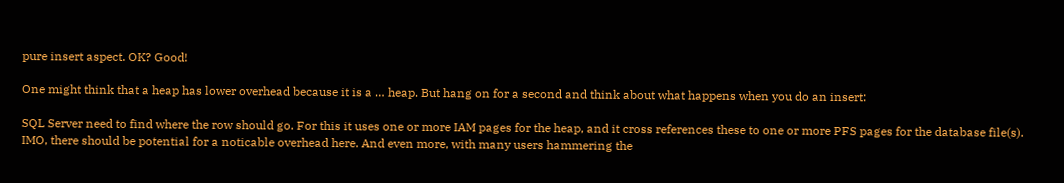pure insert aspect. OK? Good!

One might think that a heap has lower overhead because it is a … heap. But hang on for a second and think about what happens when you do an insert:

SQL Server need to find where the row should go. For this it uses one or more IAM pages for the heap, and it cross references these to one or more PFS pages for the database file(s). IMO, there should be potential for a noticable overhead here. And even more, with many users hammering the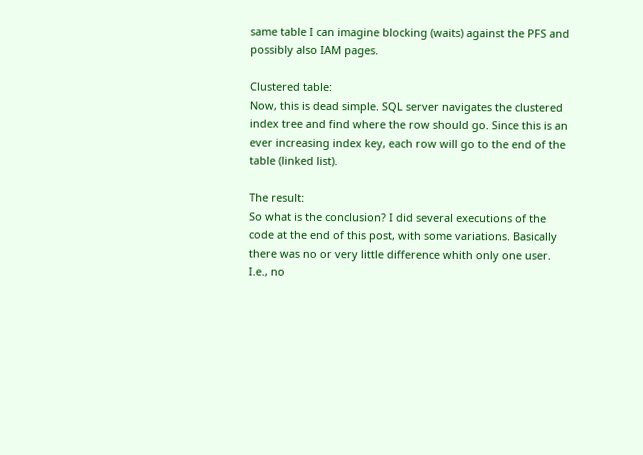same table I can imagine blocking (waits) against the PFS and possibly also IAM pages.

Clustered table:
Now, this is dead simple. SQL server navigates the clustered index tree and find where the row should go. Since this is an ever increasing index key, each row will go to the end of the table (linked list).

The result:
So what is the conclusion? I did several executions of the code at the end of this post, with some variations. Basically there was no or very little difference whith only one user. I.e., no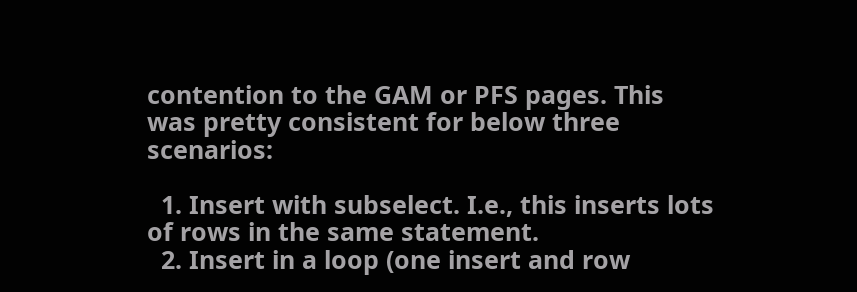contention to the GAM or PFS pages. This was pretty consistent for below three scenarios:

  1. Insert with subselect. I.e., this inserts lots of rows in the same statement.
  2. Insert in a loop (one insert and row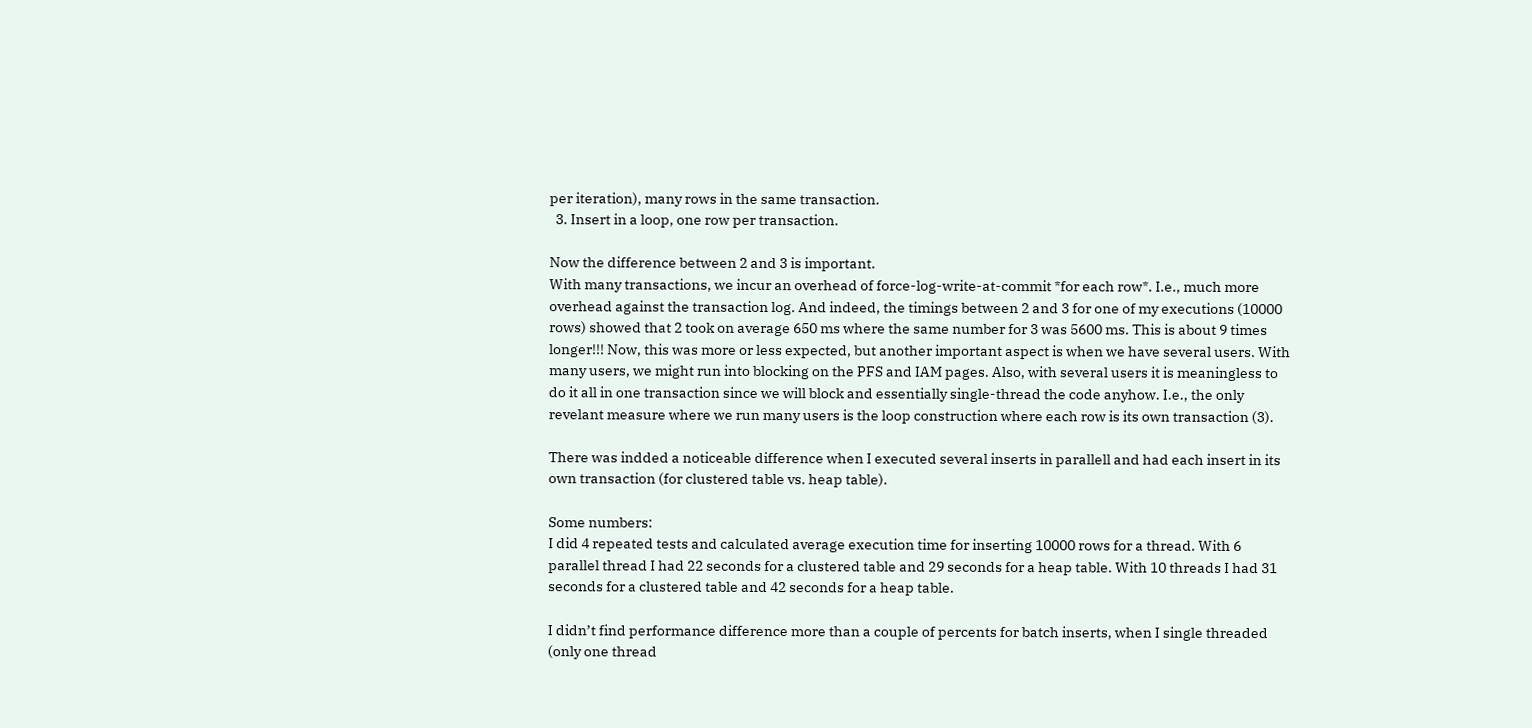per iteration), many rows in the same transaction.
  3. Insert in a loop, one row per transaction.

Now the difference between 2 and 3 is important.
With many transactions, we incur an overhead of force-log-write-at-commit *for each row*. I.e., much more overhead against the transaction log. And indeed, the timings between 2 and 3 for one of my executions (10000 rows) showed that 2 took on average 650 ms where the same number for 3 was 5600 ms. This is about 9 times longer!!! Now, this was more or less expected, but another important aspect is when we have several users. With many users, we might run into blocking on the PFS and IAM pages. Also, with several users it is meaningless to do it all in one transaction since we will block and essentially single-thread the code anyhow. I.e., the only revelant measure where we run many users is the loop construction where each row is its own transaction (3).

There was indded a noticeable difference when I executed several inserts in parallell and had each insert in its own transaction (for clustered table vs. heap table).

Some numbers:
I did 4 repeated tests and calculated average execution time for inserting 10000 rows for a thread. With 6 parallel thread I had 22 seconds for a clustered table and 29 seconds for a heap table. With 10 threads I had 31 seconds for a clustered table and 42 seconds for a heap table.

I didn’t find performance difference more than a couple of percents for batch inserts, when I single threaded (only one thread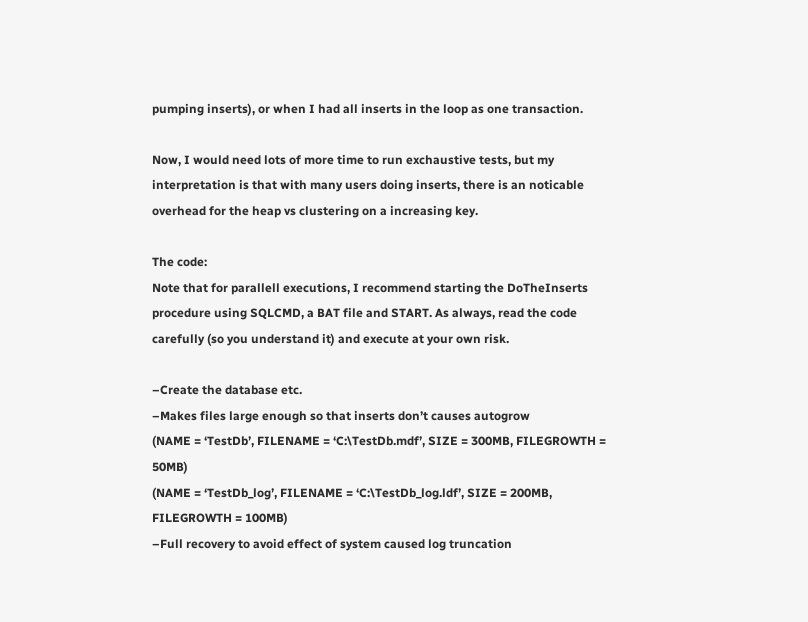pumping inserts), or when I had all inserts in the loop as one transaction.

Now, I would need lots of more time to run exchaustive tests, but my interpretation is that with many users doing inserts, there is an noticable overhead for the heap vs clustering on a increasing key.

The code:
Note that for parallell executions, I recommend starting the DoTheInserts procedure using SQLCMD, a BAT file and START. As always, read the code carefully (so you understand it) and execute at your own risk.

–Create the database etc.
–Makes files large enough so that inserts don’t causes autogrow
(NAME = ‘TestDb’, FILENAME = ‘C:\TestDb.mdf’, SIZE = 300MB, FILEGROWTH = 50MB)
(NAME = ‘TestDb_log’, FILENAME = ‘C:\TestDb_log.ldf’, SIZE = 200MB, FILEGROWTH = 100MB)
–Full recovery to avoid effect of system caused log truncation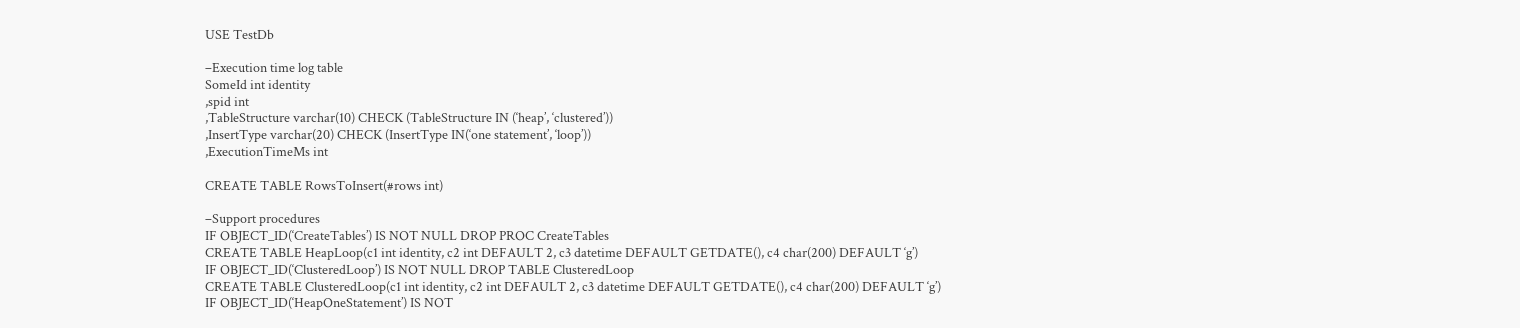USE TestDb

–Execution time log table
SomeId int identity
,spid int
,TableStructure varchar(10) CHECK (TableStructure IN (‘heap’, ‘clustered’))
,InsertType varchar(20) CHECK (InsertType IN(‘one statement’, ‘loop’))
,ExecutionTimeMs int

CREATE TABLE RowsToInsert(#rows int)

–Support procedures
IF OBJECT_ID(‘CreateTables’) IS NOT NULL DROP PROC CreateTables
CREATE TABLE HeapLoop(c1 int identity, c2 int DEFAULT 2, c3 datetime DEFAULT GETDATE(), c4 char(200) DEFAULT ‘g’)
IF OBJECT_ID(‘ClusteredLoop’) IS NOT NULL DROP TABLE ClusteredLoop
CREATE TABLE ClusteredLoop(c1 int identity, c2 int DEFAULT 2, c3 datetime DEFAULT GETDATE(), c4 char(200) DEFAULT ‘g’)
IF OBJECT_ID(‘HeapOneStatement’) IS NOT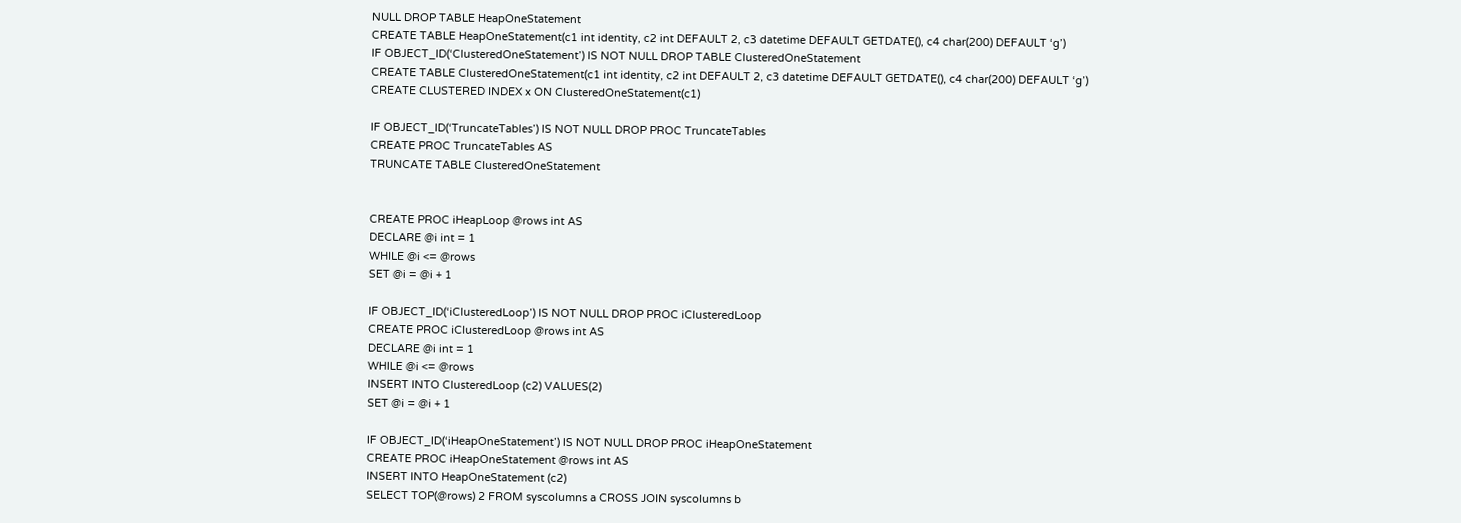NULL DROP TABLE HeapOneStatement
CREATE TABLE HeapOneStatement(c1 int identity, c2 int DEFAULT 2, c3 datetime DEFAULT GETDATE(), c4 char(200) DEFAULT ‘g’)
IF OBJECT_ID(‘ClusteredOneStatement’) IS NOT NULL DROP TABLE ClusteredOneStatement
CREATE TABLE ClusteredOneStatement(c1 int identity, c2 int DEFAULT 2, c3 datetime DEFAULT GETDATE(), c4 char(200) DEFAULT ‘g’)
CREATE CLUSTERED INDEX x ON ClusteredOneStatement(c1)

IF OBJECT_ID(‘TruncateTables’) IS NOT NULL DROP PROC TruncateTables
CREATE PROC TruncateTables AS
TRUNCATE TABLE ClusteredOneStatement


CREATE PROC iHeapLoop @rows int AS
DECLARE @i int = 1
WHILE @i <= @rows
SET @i = @i + 1

IF OBJECT_ID(‘iClusteredLoop’) IS NOT NULL DROP PROC iClusteredLoop
CREATE PROC iClusteredLoop @rows int AS
DECLARE @i int = 1
WHILE @i <= @rows
INSERT INTO ClusteredLoop (c2) VALUES(2)
SET @i = @i + 1

IF OBJECT_ID(‘iHeapOneStatement’) IS NOT NULL DROP PROC iHeapOneStatement
CREATE PROC iHeapOneStatement @rows int AS
INSERT INTO HeapOneStatement (c2)
SELECT TOP(@rows) 2 FROM syscolumns a CROSS JOIN syscolumns b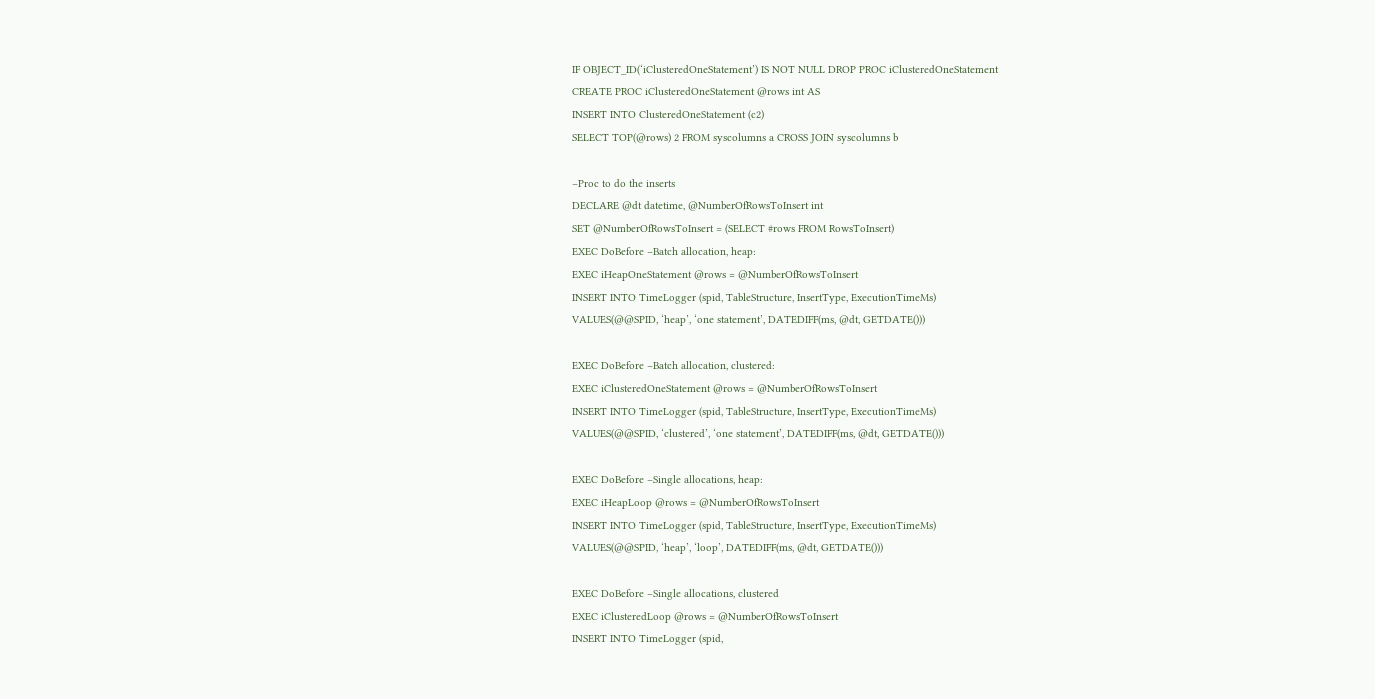IF OBJECT_ID(‘iClusteredOneStatement’) IS NOT NULL DROP PROC iClusteredOneStatement
CREATE PROC iClusteredOneStatement @rows int AS
INSERT INTO ClusteredOneStatement (c2)
SELECT TOP(@rows) 2 FROM syscolumns a CROSS JOIN syscolumns b

–Proc to do the inserts
DECLARE @dt datetime, @NumberOfRowsToInsert int
SET @NumberOfRowsToInsert = (SELECT #rows FROM RowsToInsert)
EXEC DoBefore –Batch allocation, heap:
EXEC iHeapOneStatement @rows = @NumberOfRowsToInsert
INSERT INTO TimeLogger (spid, TableStructure, InsertType, ExecutionTimeMs)
VALUES(@@SPID, ‘heap’, ‘one statement’, DATEDIFF(ms, @dt, GETDATE()))

EXEC DoBefore –Batch allocation, clustered:
EXEC iClusteredOneStatement @rows = @NumberOfRowsToInsert
INSERT INTO TimeLogger (spid, TableStructure, InsertType, ExecutionTimeMs)
VALUES(@@SPID, ‘clustered’, ‘one statement’, DATEDIFF(ms, @dt, GETDATE()))

EXEC DoBefore –Single allocations, heap:
EXEC iHeapLoop @rows = @NumberOfRowsToInsert
INSERT INTO TimeLogger (spid, TableStructure, InsertType, ExecutionTimeMs)
VALUES(@@SPID, ‘heap’, ‘loop’, DATEDIFF(ms, @dt, GETDATE()))

EXEC DoBefore –Single allocations, clustered
EXEC iClusteredLoop @rows = @NumberOfRowsToInsert
INSERT INTO TimeLogger (spid,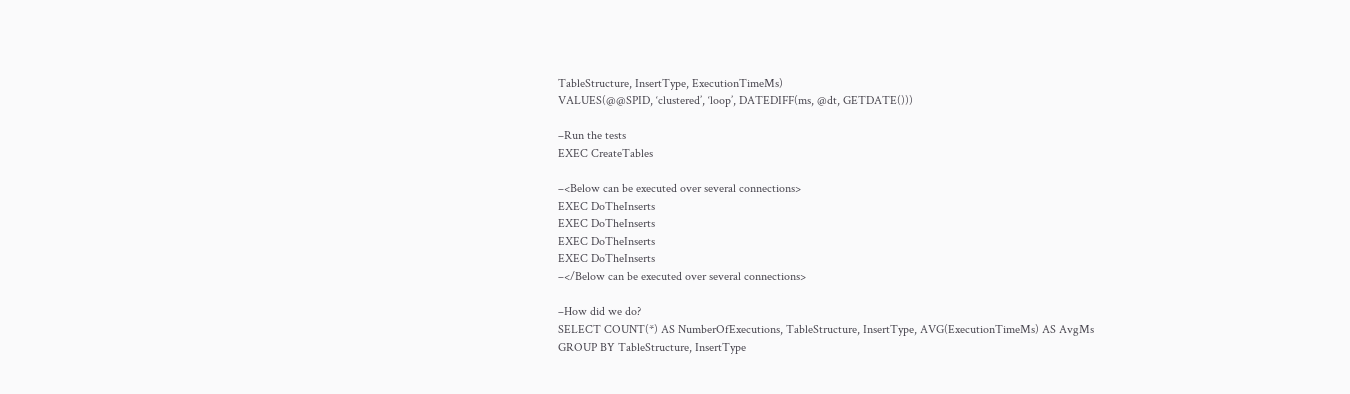TableStructure, InsertType, ExecutionTimeMs)
VALUES(@@SPID, ‘clustered’, ‘loop’, DATEDIFF(ms, @dt, GETDATE()))

–Run the tests
EXEC CreateTables

–<Below can be executed over several connections>
EXEC DoTheInserts
EXEC DoTheInserts
EXEC DoTheInserts
EXEC DoTheInserts
–</Below can be executed over several connections>

–How did we do?
SELECT COUNT(*) AS NumberOfExecutions, TableStructure, InsertType, AVG(ExecutionTimeMs) AS AvgMs
GROUP BY TableStructure, InsertType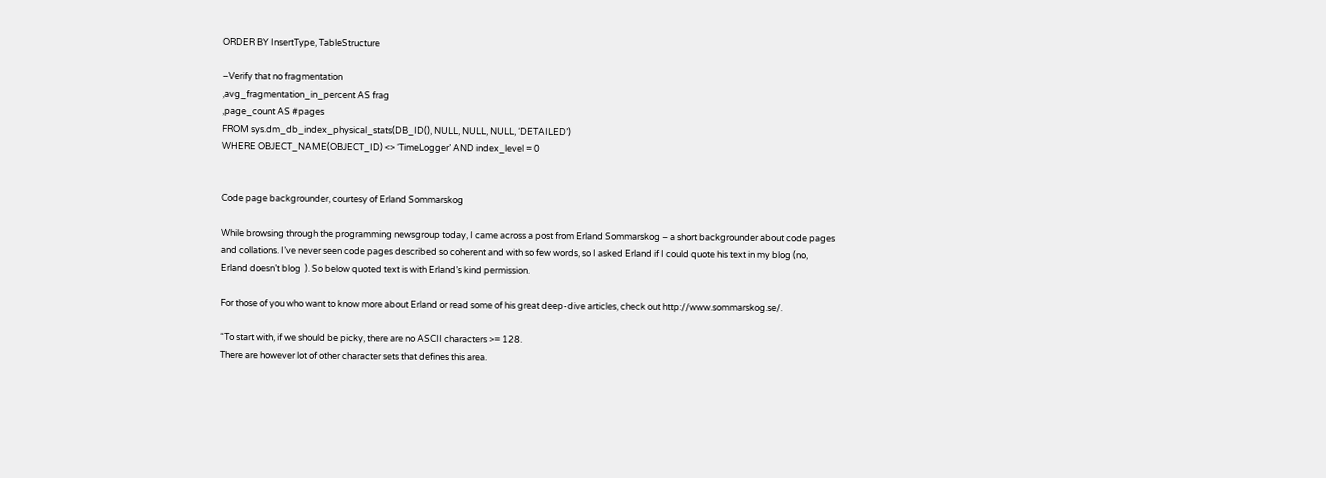ORDER BY InsertType, TableStructure

–Verify that no fragmentation
,avg_fragmentation_in_percent AS frag
,page_count AS #pages
FROM sys.dm_db_index_physical_stats(DB_ID(), NULL, NULL, NULL, ‘DETAILED’)
WHERE OBJECT_NAME(OBJECT_ID) <> ‘TimeLogger’ AND index_level = 0


Code page backgrounder, courtesy of Erland Sommarskog

While browsing through the programming newsgroup today, I came across a post from Erland Sommarskog – a short backgrounder about code pages and collations. I’ve never seen code pages described so coherent and with so few words, so I asked Erland if I could quote his text in my blog (no, Erland doesn’t blog  ). So below quoted text is with Erland’s kind permission.

For those of you who want to know more about Erland or read some of his great deep-dive articles, check out http://www.sommarskog.se/.

“To start with, if we should be picky, there are no ASCII characters >= 128.
There are however lot of other character sets that defines this area.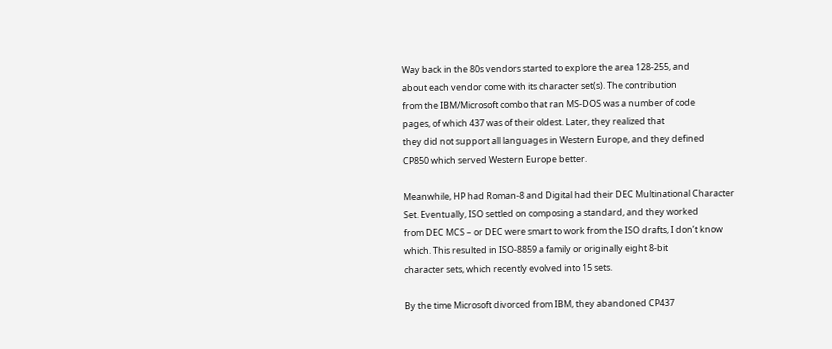Way back in the 80s vendors started to explore the area 128-255, and
about each vendor come with its character set(s). The contribution
from the IBM/Microsoft combo that ran MS-DOS was a number of code
pages, of which 437 was of their oldest. Later, they realized that
they did not support all languages in Western Europe, and they defined
CP850 which served Western Europe better.

Meanwhile, HP had Roman-8 and Digital had their DEC Multinational Character
Set. Eventually, ISO settled on composing a standard, and they worked
from DEC MCS – or DEC were smart to work from the ISO drafts, I don’t know
which. This resulted in ISO-8859 a family or originally eight 8-bit
character sets, which recently evolved into 15 sets.

By the time Microsoft divorced from IBM, they abandoned CP437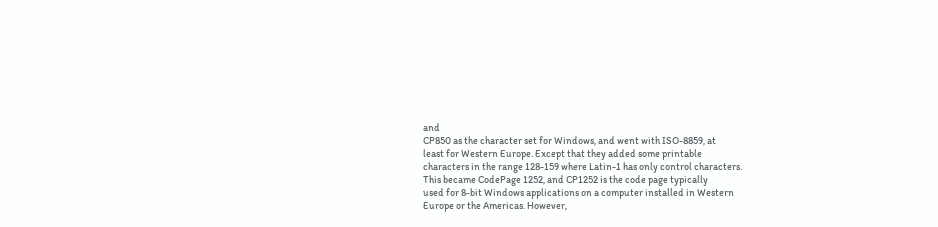and
CP850 as the character set for Windows, and went with ISO-8859, at
least for Western Europe. Except that they added some printable
characters in the range 128-159 where Latin-1 has only control characters.
This became CodePage 1252, and CP1252 is the code page typically
used for 8-bit Windows applications on a computer installed in Western
Europe or the Americas. However,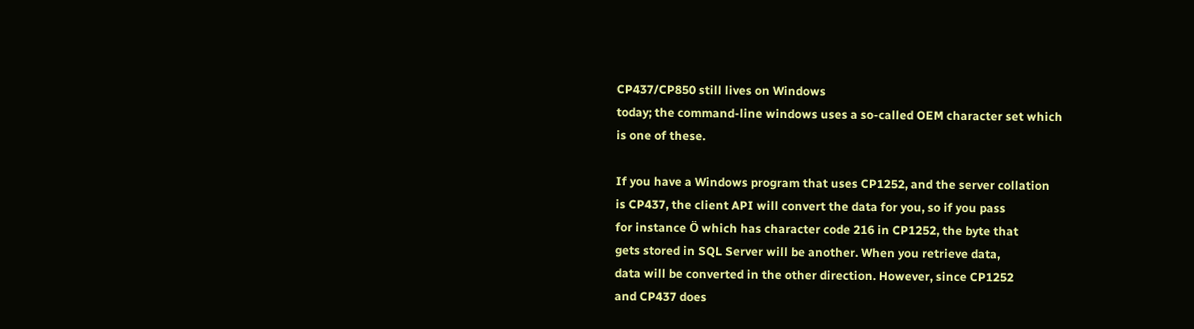CP437/CP850 still lives on Windows
today; the command-line windows uses a so-called OEM character set which
is one of these.

If you have a Windows program that uses CP1252, and the server collation
is CP437, the client API will convert the data for you, so if you pass
for instance Ö which has character code 216 in CP1252, the byte that
gets stored in SQL Server will be another. When you retrieve data,
data will be converted in the other direction. However, since CP1252
and CP437 does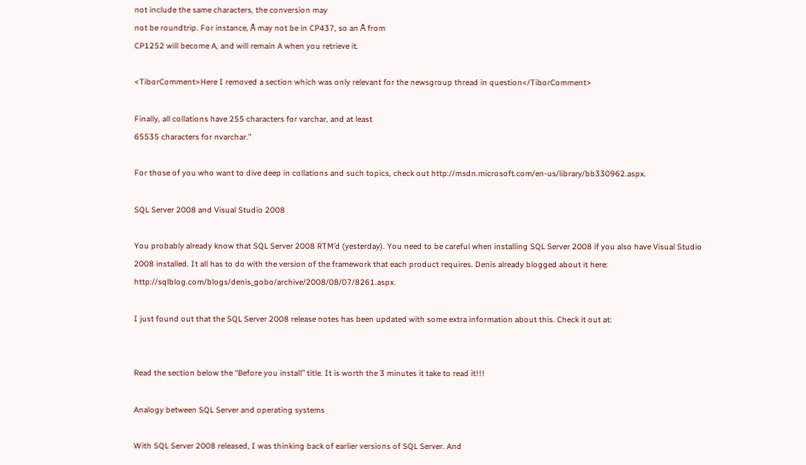not include the same characters, the conversion may
not be roundtrip. For instance, Å may not be in CP437, so an Å from
CP1252 will become A, and will remain A when you retrieve it.

<TiborComment>Here I removed a section which was only relevant for the newsgroup thread in question</TiborComment>

Finally, all collations have 255 characters for varchar, and at least
65535 characters for nvarchar.”

For those of you who want to dive deep in collations and such topics, check out http://msdn.microsoft.com/en-us/library/bb330962.aspx.

SQL Server 2008 and Visual Studio 2008

You probably already know that SQL Server 2008 RTM’d (yesterday). You need to be careful when installing SQL Server 2008 if you also have Visual Studio 2008 installed. It all has to do with the version of the framework that each product requires. Denis already blogged about it here: http://sqlblog.com/blogs/denis_gobo/archive/2008/08/07/8261.aspx.

I just found out that the SQL Server 2008 release notes has been updated with some extra information about this. Check it out at:


Read the section below the “Before you install” title. It is worth the 3 minutes it take to read it!!!

Analogy between SQL Server and operating systems

With SQL Server 2008 released, I was thinking back of earlier versions of SQL Server. And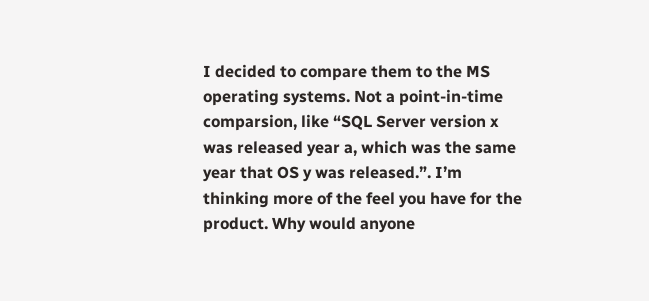I decided to compare them to the MS operating systems. Not a point-in-time comparsion, like “SQL Server version x was released year a, which was the same year that OS y was released.”. I’m thinking more of the feel you have for the product. Why would anyone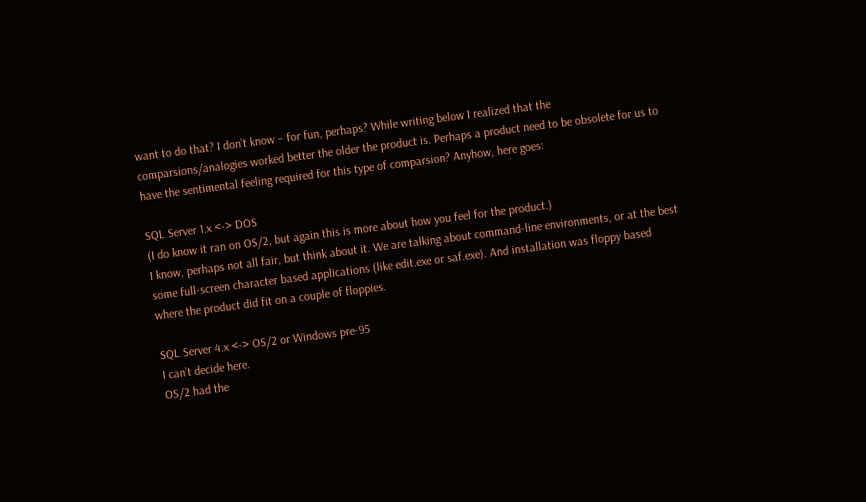want to do that? I don’t know – for fun, perhaps? While writing below I realized that the comparsions/analogies worked better the older the product is. Perhaps a product need to be obsolete for us to have the sentimental feeling required for this type of comparsion? Anyhow, here goes:

SQL Server 1.x <-> DOS
(I do know it ran on OS/2, but again this is more about how you feel for the product.)
I know, perhaps not all fair, but think about it. We are talking about command-line environments, or at the best some full-screen character based applications (like edit.exe or saf.exe). And installation was floppy based where the product did fit on a couple of floppies.

SQL Server 4.x <-> OS/2 or Windows pre-95
I can’t decide here.
OS/2 had the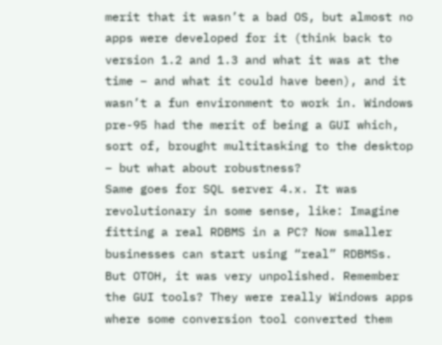merit that it wasn’t a bad OS, but almost no apps were developed for it (think back to version 1.2 and 1.3 and what it was at the time – and what it could have been), and it wasn’t a fun environment to work in. Windows pre-95 had the merit of being a GUI which, sort of, brought multitasking to the desktop – but what about robustness?
Same goes for SQL server 4.x. It was revolutionary in some sense, like: Imagine fitting a real RDBMS in a PC? Now smaller businesses can start using “real” RDBMSs. But OTOH, it was very unpolished. Remember the GUI tools? They were really Windows apps where some conversion tool converted them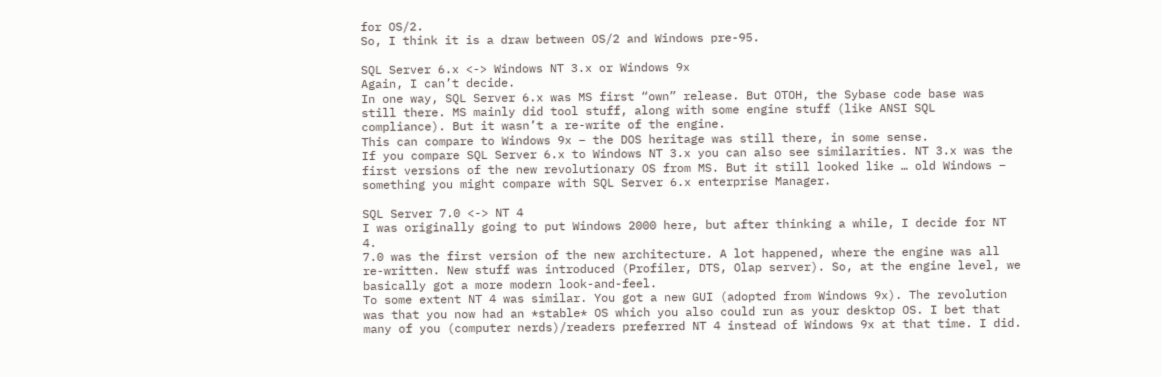for OS/2.
So, I think it is a draw between OS/2 and Windows pre-95.

SQL Server 6.x <-> Windows NT 3.x or Windows 9x
Again, I can’t decide.
In one way, SQL Server 6.x was MS first “own” release. But OTOH, the Sybase code base was still there. MS mainly did tool stuff, along with some engine stuff (like ANSI SQL compliance). But it wasn’t a re-write of the engine.
This can compare to Windows 9x – the DOS heritage was still there, in some sense.
If you compare SQL Server 6.x to Windows NT 3.x you can also see similarities. NT 3.x was the first versions of the new revolutionary OS from MS. But it still looked like … old Windows – something you might compare with SQL Server 6.x enterprise Manager.

SQL Server 7.0 <-> NT 4
I was originally going to put Windows 2000 here, but after thinking a while, I decide for NT 4.
7.0 was the first version of the new architecture. A lot happened, where the engine was all re-written. New stuff was introduced (Profiler, DTS, Olap server). So, at the engine level, we basically got a more modern look-and-feel.
To some extent NT 4 was similar. You got a new GUI (adopted from Windows 9x). The revolution was that you now had an *stable* OS which you also could run as your desktop OS. I bet that many of you (computer nerds)/readers preferred NT 4 instead of Windows 9x at that time. I did.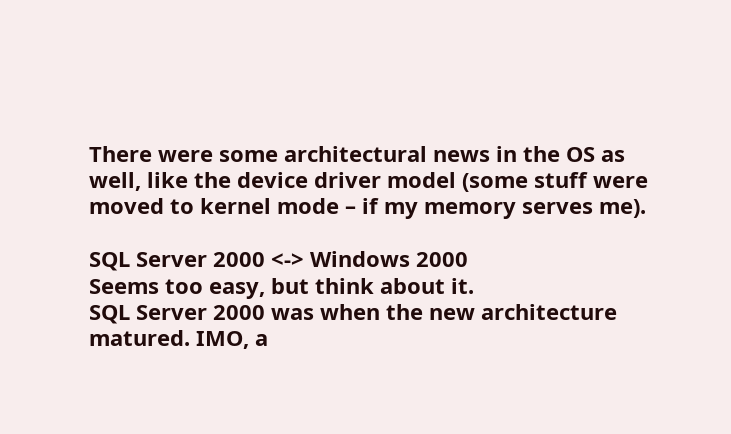There were some architectural news in the OS as well, like the device driver model (some stuff were moved to kernel mode – if my memory serves me).

SQL Server 2000 <-> Windows 2000
Seems too easy, but think about it.
SQL Server 2000 was when the new architecture matured. IMO, a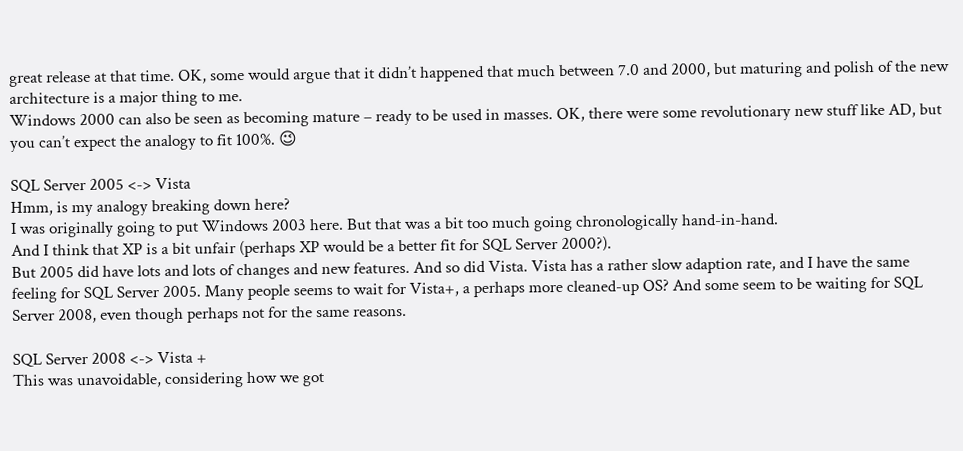great release at that time. OK, some would argue that it didn’t happened that much between 7.0 and 2000, but maturing and polish of the new architecture is a major thing to me.
Windows 2000 can also be seen as becoming mature – ready to be used in masses. OK, there were some revolutionary new stuff like AD, but you can’t expect the analogy to fit 100%. 😉

SQL Server 2005 <-> Vista
Hmm, is my analogy breaking down here?
I was originally going to put Windows 2003 here. But that was a bit too much going chronologically hand-in-hand.
And I think that XP is a bit unfair (perhaps XP would be a better fit for SQL Server 2000?).
But 2005 did have lots and lots of changes and new features. And so did Vista. Vista has a rather slow adaption rate, and I have the same feeling for SQL Server 2005. Many people seems to wait for Vista+, a perhaps more cleaned-up OS? And some seem to be waiting for SQL Server 2008, even though perhaps not for the same reasons.

SQL Server 2008 <-> Vista +
This was unavoidable, considering how we got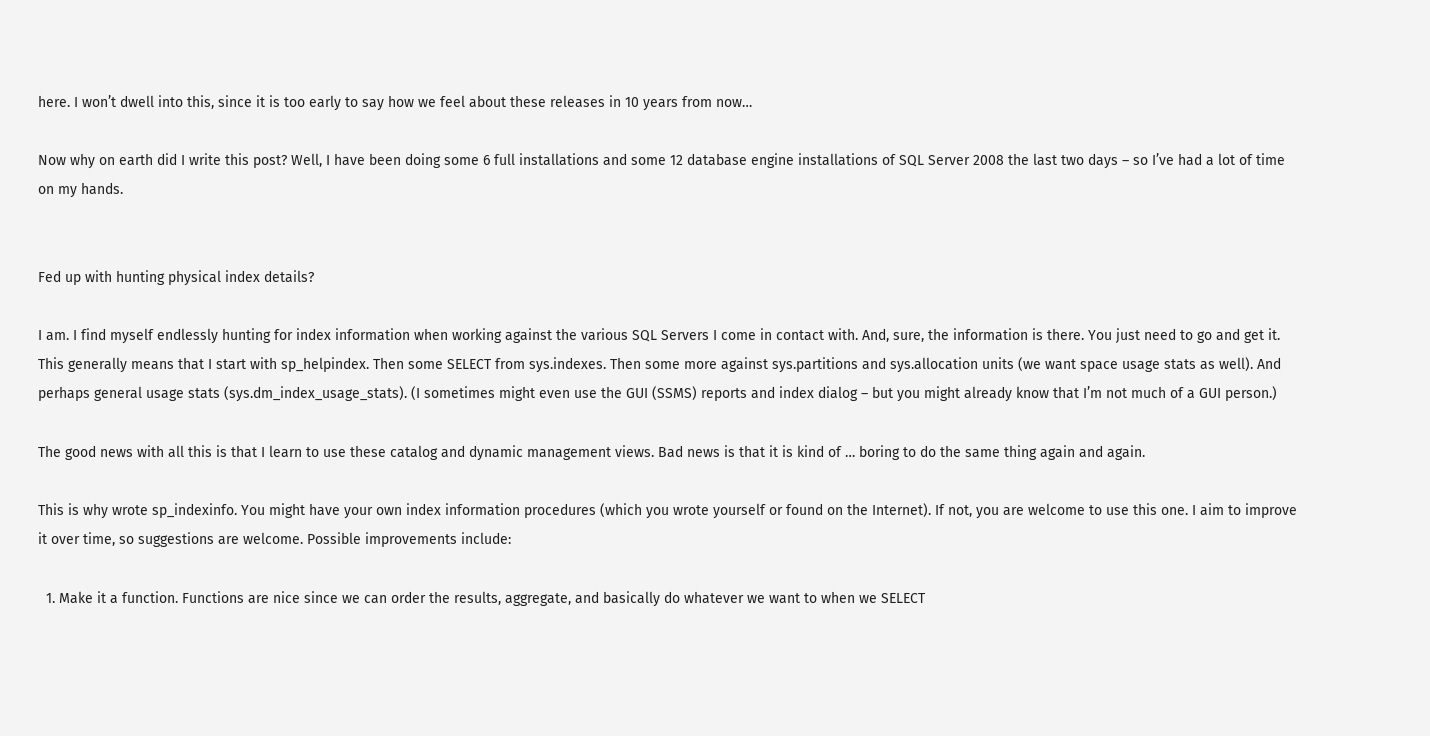here. I won’t dwell into this, since it is too early to say how we feel about these releases in 10 years from now…

Now why on earth did I write this post? Well, I have been doing some 6 full installations and some 12 database engine installations of SQL Server 2008 the last two days – so I’ve had a lot of time on my hands.


Fed up with hunting physical index details?

I am. I find myself endlessly hunting for index information when working against the various SQL Servers I come in contact with. And, sure, the information is there. You just need to go and get it. This generally means that I start with sp_helpindex. Then some SELECT from sys.indexes. Then some more against sys.partitions and sys.allocation units (we want space usage stats as well). And perhaps general usage stats (sys.dm_index_usage_stats). (I sometimes might even use the GUI (SSMS) reports and index dialog – but you might already know that I’m not much of a GUI person.)

The good news with all this is that I learn to use these catalog and dynamic management views. Bad news is that it is kind of … boring to do the same thing again and again.

This is why wrote sp_indexinfo. You might have your own index information procedures (which you wrote yourself or found on the Internet). If not, you are welcome to use this one. I aim to improve it over time, so suggestions are welcome. Possible improvements include:

  1. Make it a function. Functions are nice since we can order the results, aggregate, and basically do whatever we want to when we SELECT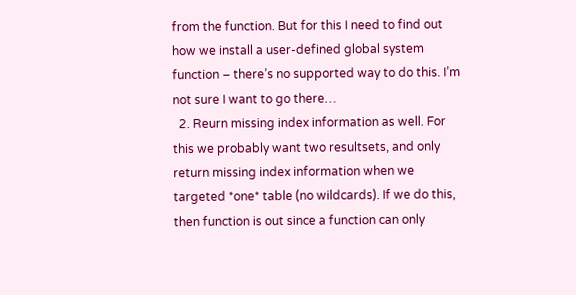from the function. But for this I need to find out how we install a user-defined global system function – there’s no supported way to do this. I’m not sure I want to go there…
  2. Reurn missing index information as well. For this we probably want two resultsets, and only return missing index information when we targeted *one* table (no wildcards). If we do this, then function is out since a function can only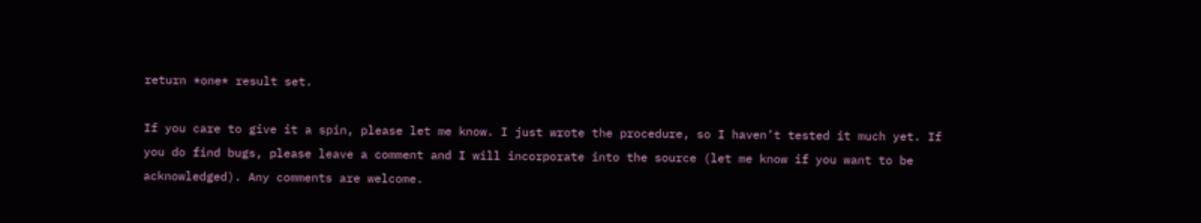return *one* result set.

If you care to give it a spin, please let me know. I just wrote the procedure, so I haven’t tested it much yet. If you do find bugs, please leave a comment and I will incorporate into the source (let me know if you want to be acknowledged). Any comments are welcome.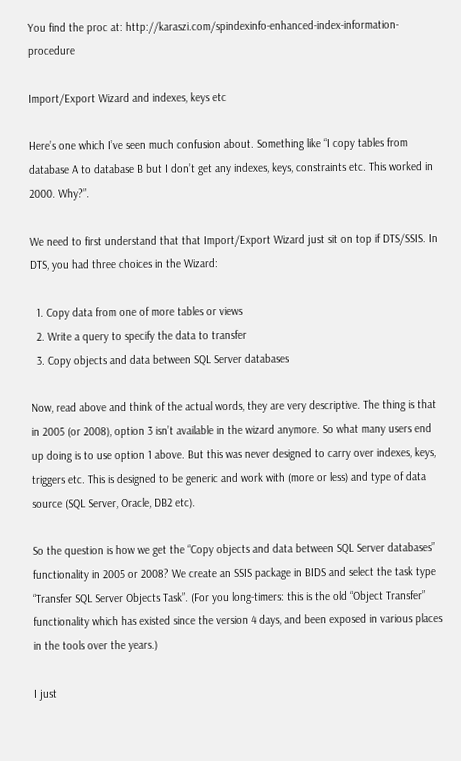You find the proc at: http://karaszi.com/spindexinfo-enhanced-index-information-procedure

Import/Export Wizard and indexes, keys etc

Here’s one which I’ve seen much confusion about. Something like “I copy tables from database A to database B but I don’t get any indexes, keys, constraints etc. This worked in 2000. Why?”.

We need to first understand that that Import/Export Wizard just sit on top if DTS/SSIS. In DTS, you had three choices in the Wizard:

  1. Copy data from one of more tables or views
  2. Write a query to specify the data to transfer
  3. Copy objects and data between SQL Server databases

Now, read above and think of the actual words, they are very descriptive. The thing is that in 2005 (or 2008), option 3 isn’t available in the wizard anymore. So what many users end up doing is to use option 1 above. But this was never designed to carry over indexes, keys, triggers etc. This is designed to be generic and work with (more or less) and type of data source (SQL Server, Oracle, DB2 etc).

So the question is how we get the “Copy objects and data between SQL Server databases” functionality in 2005 or 2008? We create an SSIS package in BIDS and select the task type “Transfer SQL Server Objects Task”. (For you long-timers: this is the old “Object Transfer” functionality which has existed since the version 4 days, and been exposed in various places in the tools over the years.)

I just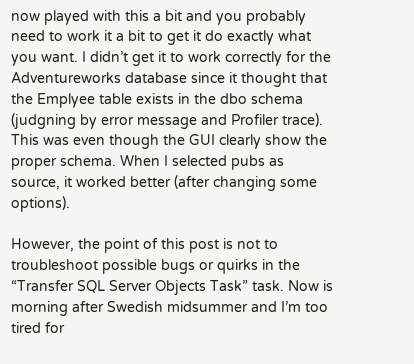now played with this a bit and you probably need to work it a bit to get it do exactly what you want. I didn’t get it to work correctly for the Adventureworks database since it thought that the Emplyee table exists in the dbo schema (judgning by error message and Profiler trace). This was even though the GUI clearly show the proper schema. When I selected pubs as source, it worked better (after changing some options).

However, the point of this post is not to troubleshoot possible bugs or quirks in the “Transfer SQL Server Objects Task” task. Now is morning after Swedish midsummer and I’m too tired for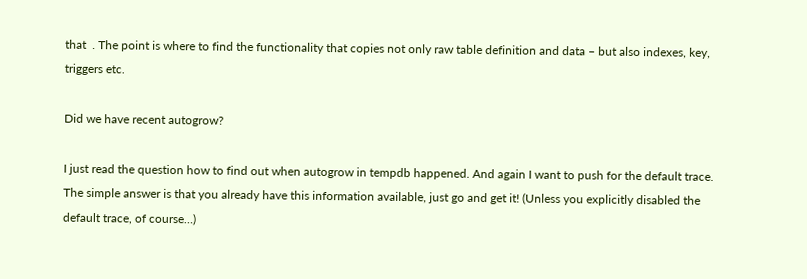that  . The point is where to find the functionality that copies not only raw table definition and data – but also indexes, key, triggers etc.

Did we have recent autogrow?

I just read the question how to find out when autogrow in tempdb happened. And again I want to push for the default trace. The simple answer is that you already have this information available, just go and get it! (Unless you explicitly disabled the default trace, of course…)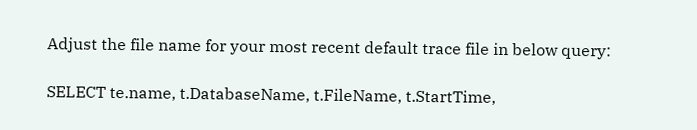Adjust the file name for your most recent default trace file in below query:

SELECT te.name, t.DatabaseName, t.FileName, t.StartTime,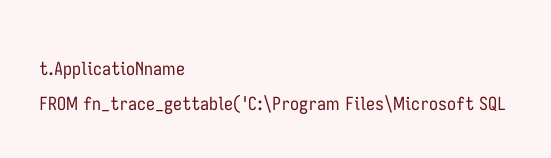t.ApplicatioNname
FROM fn_trace_gettable('C:\Program Files\Microsoft SQL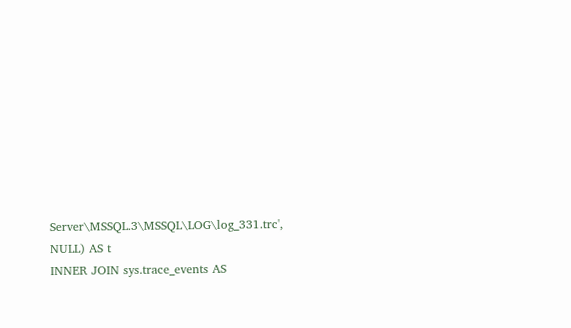Server\MSSQL.3\MSSQL\LOG\log_331.trc', NULL) AS t
INNER JOIN sys.trace_events AS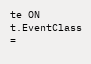te ON t.EventClass =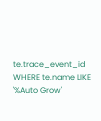te.trace_event_id
WHERE te.name LIKE '%Auto Grow'